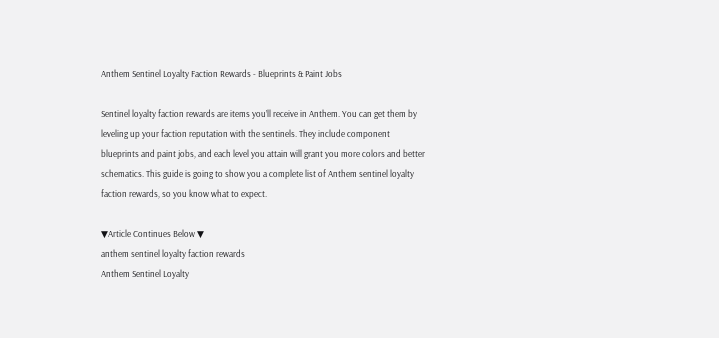Anthem Sentinel Loyalty Faction Rewards - Blueprints & Paint Jobs

Sentinel loyalty faction rewards are items you’ll receive in Anthem. You can get them by leveling up your faction reputation with the sentinels. They include component blueprints and paint jobs, and each level you attain will grant you more colors and better schematics. This guide is going to show you a complete list of Anthem sentinel loyalty faction rewards, so you know what to expect.

▼Article Continues Below ▼
anthem sentinel loyalty faction rewards
Anthem Sentinel Loyalty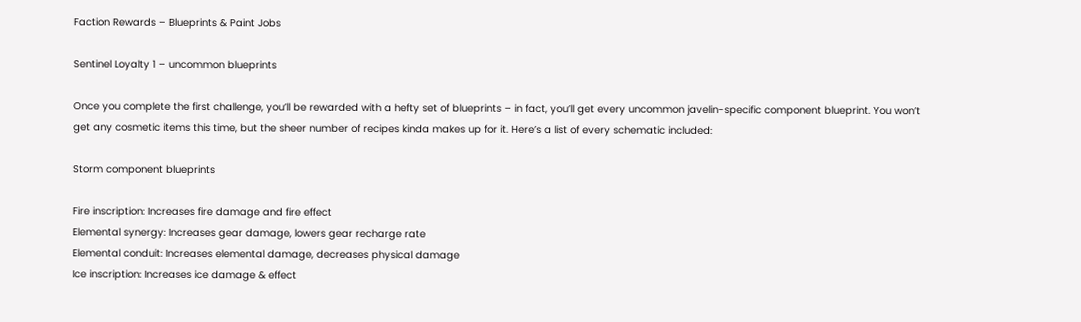Faction Rewards – Blueprints & Paint Jobs

Sentinel Loyalty 1 – uncommon blueprints

Once you complete the first challenge, you’ll be rewarded with a hefty set of blueprints – in fact, you’ll get every uncommon javelin-specific component blueprint. You won’t get any cosmetic items this time, but the sheer number of recipes kinda makes up for it. Here’s a list of every schematic included:

Storm component blueprints

Fire inscription: Increases fire damage and fire effect
Elemental synergy: Increases gear damage, lowers gear recharge rate
Elemental conduit: Increases elemental damage, decreases physical damage
Ice inscription: Increases ice damage & effect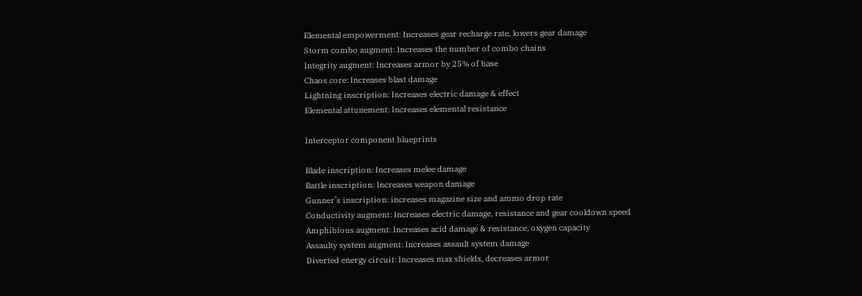Elemental empowerment: Increases gear recharge rate, lowers gear damage
Storm combo augment: Increases the number of combo chains
Integrity augment: Increases armor by 25% of base
Chaos core: Increases blast damage
Lightning inscription: Increases electric damage & effect
Elemental attunement: Increases elemental resistance

Interceptor component blueprints

Blade inscription: Increases melee damage
Battle inscription: Increases weapon damage
Gunner’s inscription: increases magazine size and ammo drop rate
Conductivity augment: Increases electric damage, resistance and gear cooldown speed
Amphibious augment: Increases acid damage & resistance, oxygen capacity
Assaulty system augment: Increases assault system damage
Diverted energy circuit: Increases max shields, decreases armor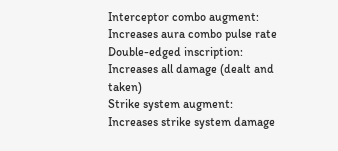Interceptor combo augment: Increases aura combo pulse rate
Double-edged inscription: Increases all damage (dealt and taken)
Strike system augment: Increases strike system damage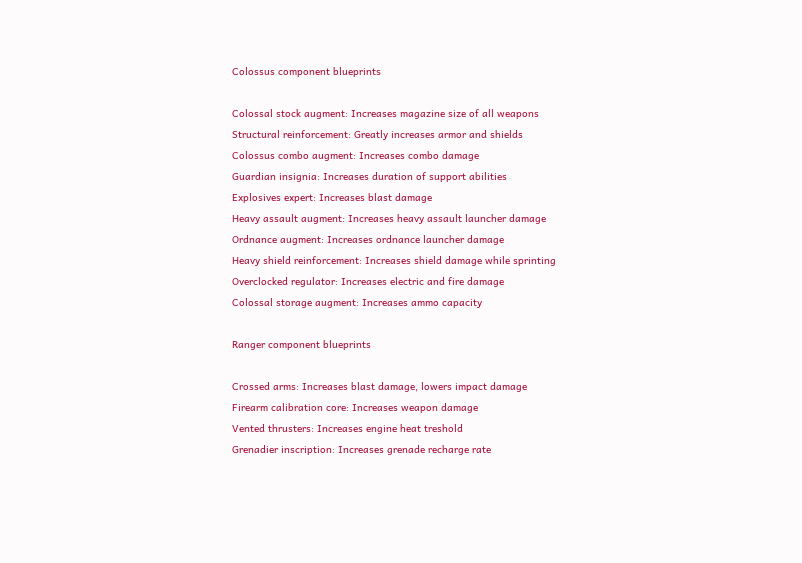Colossus component blueprints

Colossal stock augment: Increases magazine size of all weapons
Structural reinforcement: Greatly increases armor and shields
Colossus combo augment: Increases combo damage
Guardian insignia: Increases duration of support abilities
Explosives expert: Increases blast damage
Heavy assault augment: Increases heavy assault launcher damage
Ordnance augment: Increases ordnance launcher damage
Heavy shield reinforcement: Increases shield damage while sprinting
Overclocked regulator: Increases electric and fire damage
Colossal storage augment: Increases ammo capacity

Ranger component blueprints

Crossed arms: Increases blast damage, lowers impact damage
Firearm calibration core: Increases weapon damage
Vented thrusters: Increases engine heat treshold
Grenadier inscription: Increases grenade recharge rate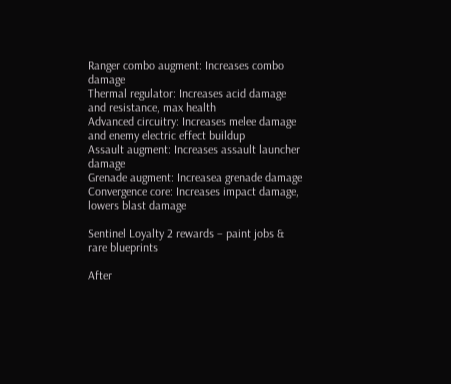Ranger combo augment: Increases combo damage
Thermal regulator: Increases acid damage and resistance, max health
Advanced circuitry: Increases melee damage and enemy electric effect buildup
Assault augment: Increases assault launcher damage
Grenade augment: Increasea grenade damage
Convergence core: Increases impact damage, lowers blast damage

Sentinel Loyalty 2 rewards – paint jobs & rare blueprints

After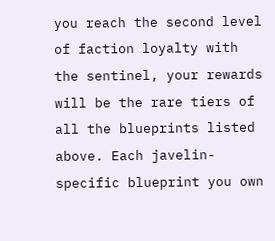you reach the second level of faction loyalty with the sentinel, your rewards will be the rare tiers of all the blueprints listed above. Each javelin-specific blueprint you own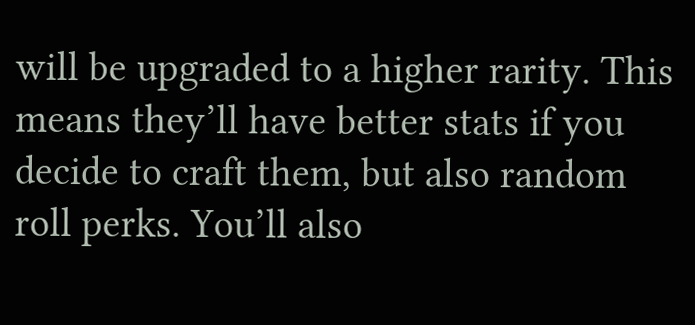will be upgraded to a higher rarity. This means they’ll have better stats if you decide to craft them, but also random roll perks. You’ll also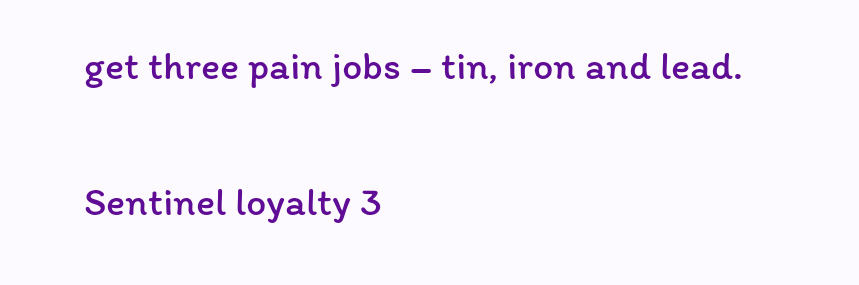get three pain jobs – tin, iron and lead.

Sentinel loyalty 3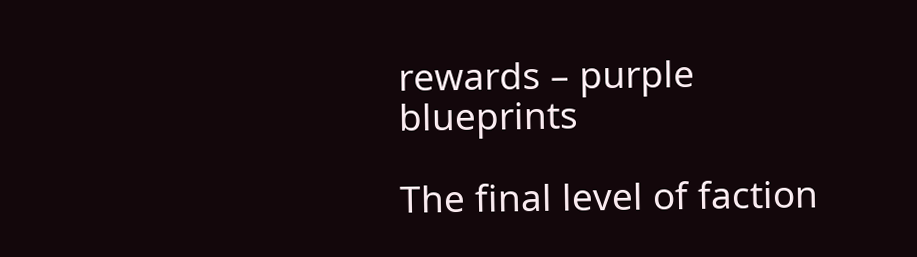rewards – purple blueprints

The final level of faction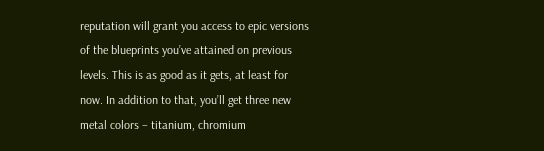reputation will grant you access to epic versions of the blueprints you’ve attained on previous levels. This is as good as it gets, at least for now. In addition to that, you’ll get three new metal colors – titanium, chromium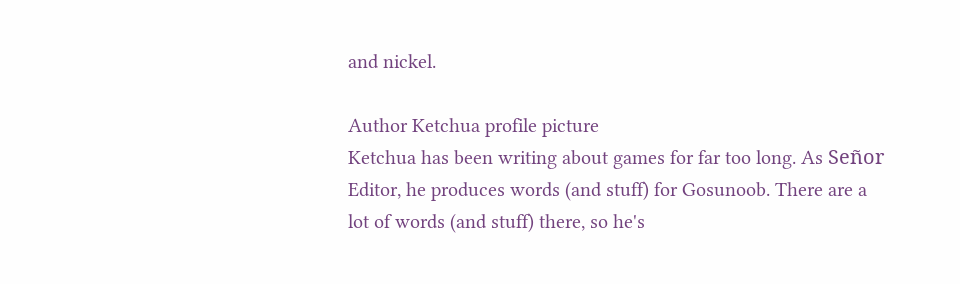and nickel.

Author Ketchua profile picture
Ketchua has been writing about games for far too long. As Señor Editor, he produces words (and stuff) for Gosunoob. There are a lot of words (and stuff) there, so he's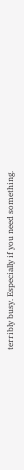terribly busy. Especially if you need something.